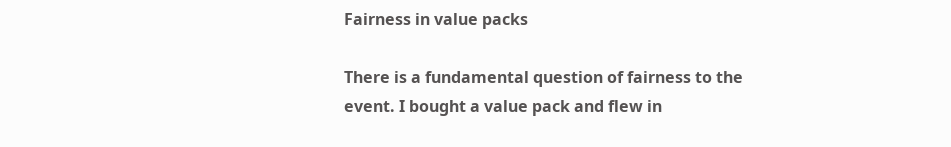Fairness in value packs

There is a fundamental question of fairness to the event. I bought a value pack and flew in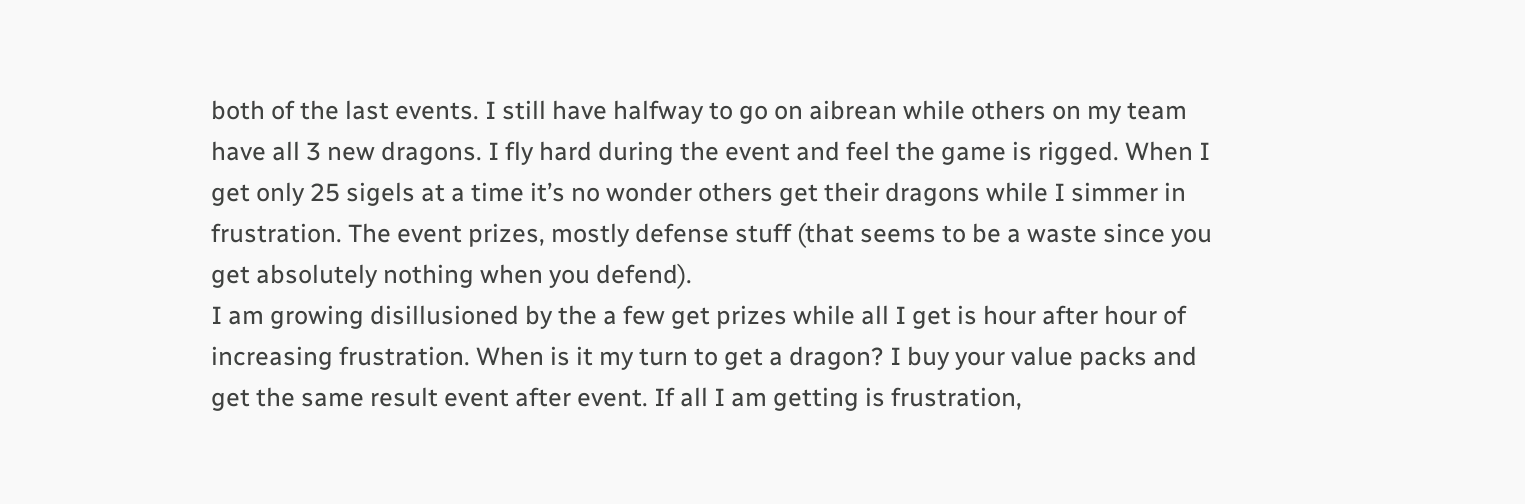both of the last events. I still have halfway to go on aibrean while others on my team have all 3 new dragons. I fly hard during the event and feel the game is rigged. When I get only 25 sigels at a time it’s no wonder others get their dragons while I simmer in frustration. The event prizes, mostly defense stuff (that seems to be a waste since you get absolutely nothing when you defend).
I am growing disillusioned by the a few get prizes while all I get is hour after hour of increasing frustration. When is it my turn to get a dragon? I buy your value packs and get the same result event after event. If all I am getting is frustration,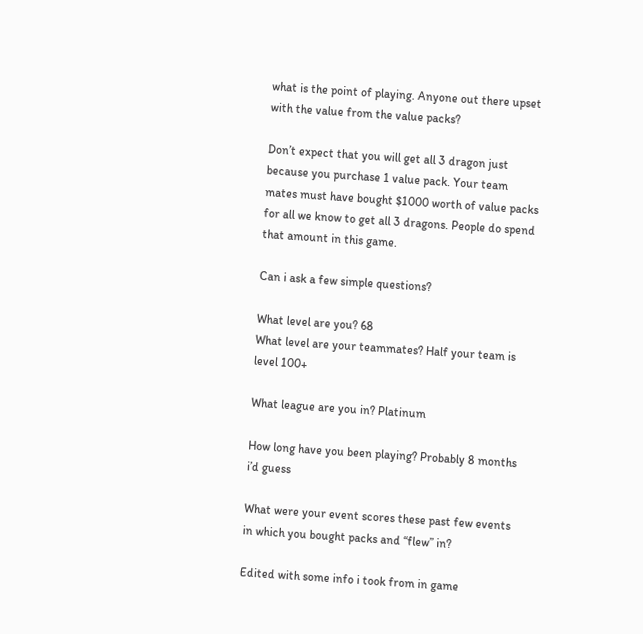what is the point of playing. Anyone out there upset with the value from the value packs?

Don’t expect that you will get all 3 dragon just because you purchase 1 value pack. Your team mates must have bought $1000 worth of value packs for all we know to get all 3 dragons. People do spend that amount in this game.

Can i ask a few simple questions?

What level are you? 68
What level are your teammates? Half your team is level 100+

What league are you in? Platinum

How long have you been playing? Probably 8 months i’d guess

What were your event scores these past few events in which you bought packs and “flew” in?

Edited with some info i took from in game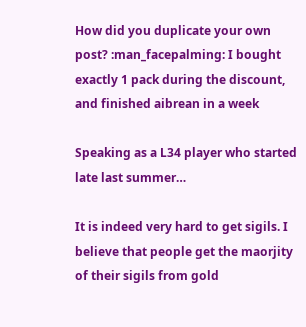How did you duplicate your own post? :man_facepalming: I bought exactly 1 pack during the discount, and finished aibrean in a week

Speaking as a L34 player who started late last summer…

It is indeed very hard to get sigils. I believe that people get the maorjity of their sigils from gold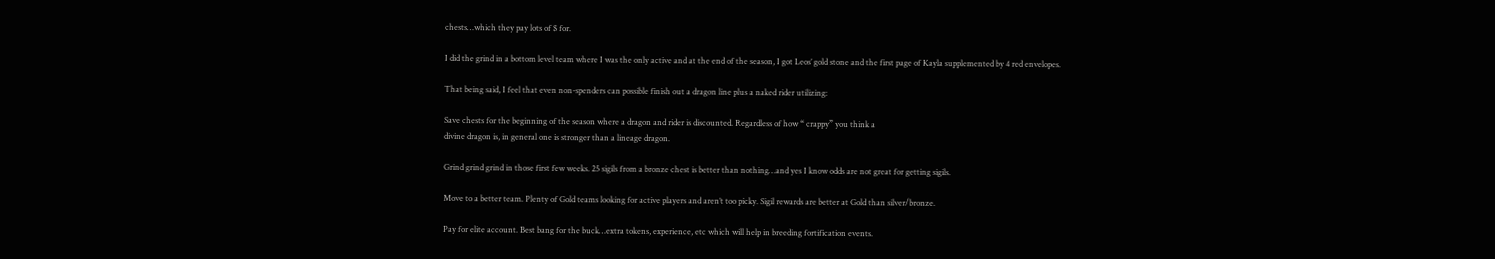chests…which they pay lots of $ for.

I did the grind in a bottom level team where I was the only active and at the end of the season, I got Leos’ gold stone and the first page of Kayla supplemented by 4 red envelopes.

That being said, I feel that even non-spenders can possible finish out a dragon line plus a naked rider utilizing:

Save chests for the beginning of the season where a dragon and rider is discounted. Regardless of how “ crappy” you think a
divine dragon is, in general one is stronger than a lineage dragon.

Grind grind grind in those first few weeks. 25 sigils from a bronze chest is better than nothing…and yes I know odds are not great for getting sigils.

Move to a better team. Plenty of Gold teams looking for active players and aren’t too picky. Sigil rewards are better at Gold than silver/bronze.

Pay for elite account. Best bang for the buck…extra tokens, experience, etc which will help in breeding fortification events.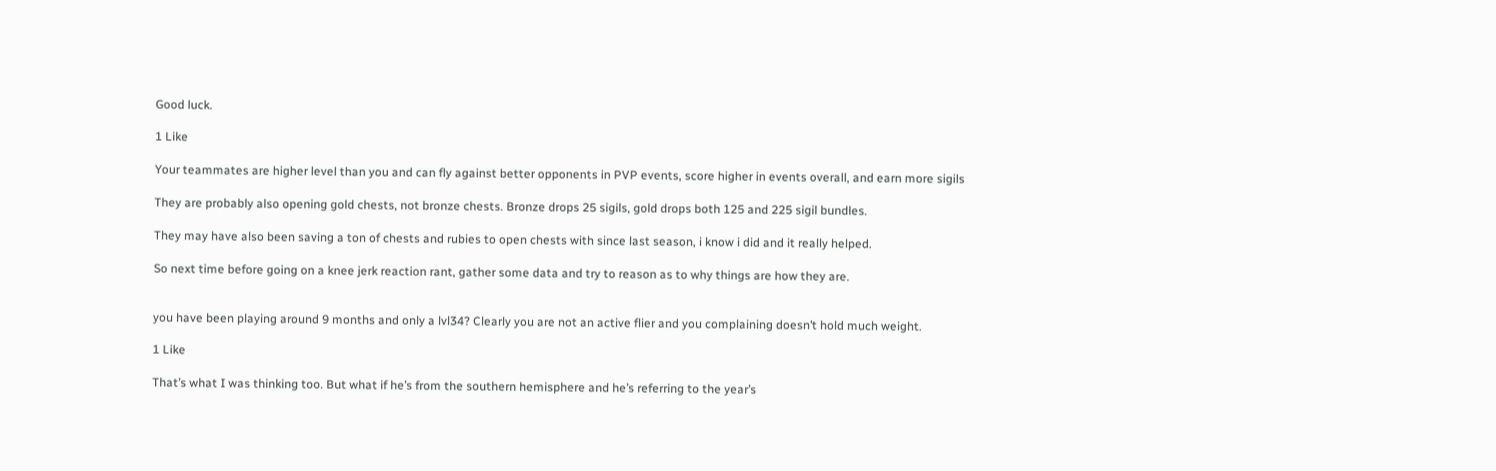Good luck.

1 Like

Your teammates are higher level than you and can fly against better opponents in PVP events, score higher in events overall, and earn more sigils

They are probably also opening gold chests, not bronze chests. Bronze drops 25 sigils, gold drops both 125 and 225 sigil bundles.

They may have also been saving a ton of chests and rubies to open chests with since last season, i know i did and it really helped.

So next time before going on a knee jerk reaction rant, gather some data and try to reason as to why things are how they are.


you have been playing around 9 months and only a lvl34? Clearly you are not an active flier and you complaining doesn’t hold much weight.

1 Like

That’s what I was thinking too. But what if he’s from the southern hemisphere and he’s referring to the year’s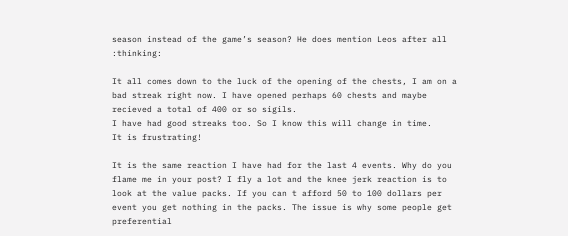season instead of the game’s season? He does mention Leos after all :thinking:

It all comes down to the luck of the opening of the chests, I am on a bad streak right now. I have opened perhaps 60 chests and maybe recieved a total of 400 or so sigils.
I have had good streaks too. So I know this will change in time.
It is frustrating!

It is the same reaction I have had for the last 4 events. Why do you flame me in your post? I fly a lot and the knee jerk reaction is to look at the value packs. If you can t afford 50 to 100 dollars per event you get nothing in the packs. The issue is why some people get preferential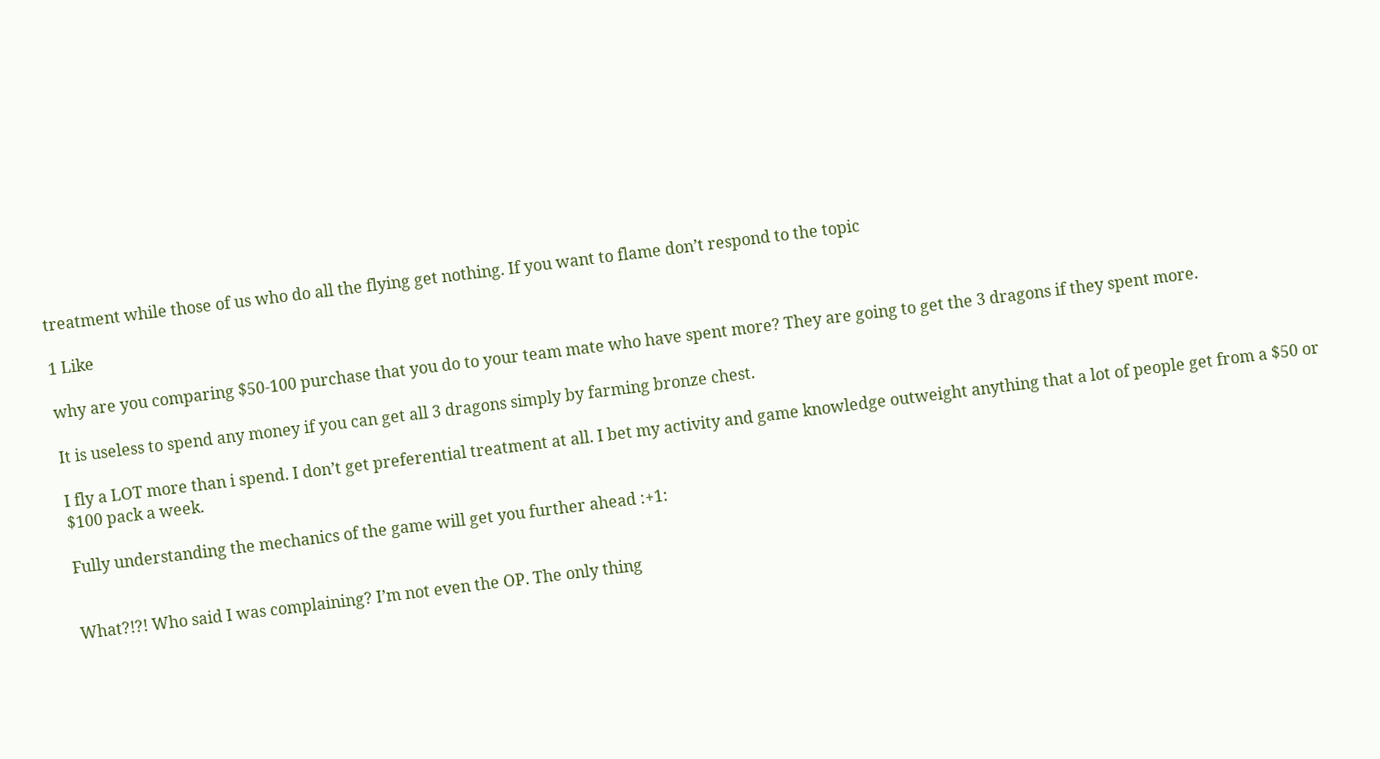treatment while those of us who do all the flying get nothing. If you want to flame don’t respond to the topic

1 Like

why are you comparing $50-100 purchase that you do to your team mate who have spent more? They are going to get the 3 dragons if they spent more.

It is useless to spend any money if you can get all 3 dragons simply by farming bronze chest.

I fly a LOT more than i spend. I don’t get preferential treatment at all. I bet my activity and game knowledge outweight anything that a lot of people get from a $50 or $100 pack a week.

Fully understanding the mechanics of the game will get you further ahead :+1:


What?!?! Who said I was complaining? I’m not even the OP. The only thing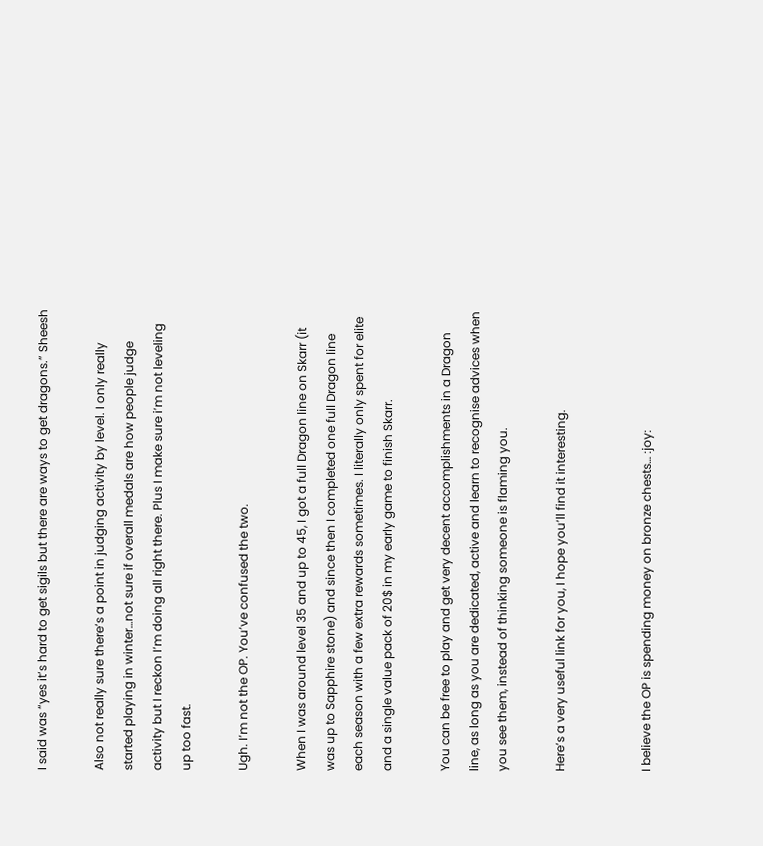I said was “yes it’s hard to get sigils but there are ways to get dragons.” Sheesh

Also not really sure there’s a point in judging activity by level. I only really started playing in winter…not sure if overall medals are how people judge activity but I reckon I’m doing all right there. Plus I make sure i’m not leveling up too fast.

Ugh. I’m not the OP. You’ve confused the two.

When I was around level 35 and up to 45, I got a full Dragon line on Skarr (it was up to Sapphire stone) and since then I completed one full Dragon line each season with a few extra rewards sometimes. I literally only spent for elite and a single value pack of 20$ in my early game to finish Skarr.

You can be free to play and get very decent accomplishments in a Dragon line, as long as you are dedicated, active and learn to recognise advices when you see them, instead of thinking someone is flaming you.

Here’s a very useful link for you, I hope you’ll find it interesting.


I believe the OP is spending money on bronze chests… :joy: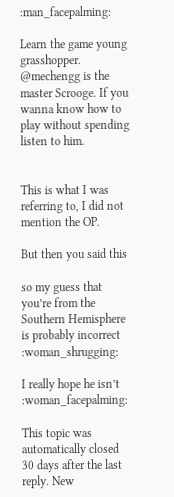:man_facepalming:

Learn the game young grasshopper. @mechengg is the master Scrooge. If you wanna know how to play without spending listen to him.


This is what I was referring to, I did not mention the OP.

But then you said this

so my guess that you’re from the Southern Hemisphere is probably incorrect :woman_shrugging:

I really hope he isn’t :woman_facepalming:

This topic was automatically closed 30 days after the last reply. New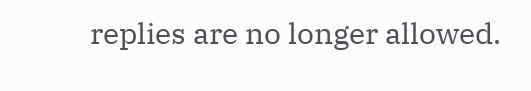replies are no longer allowed.